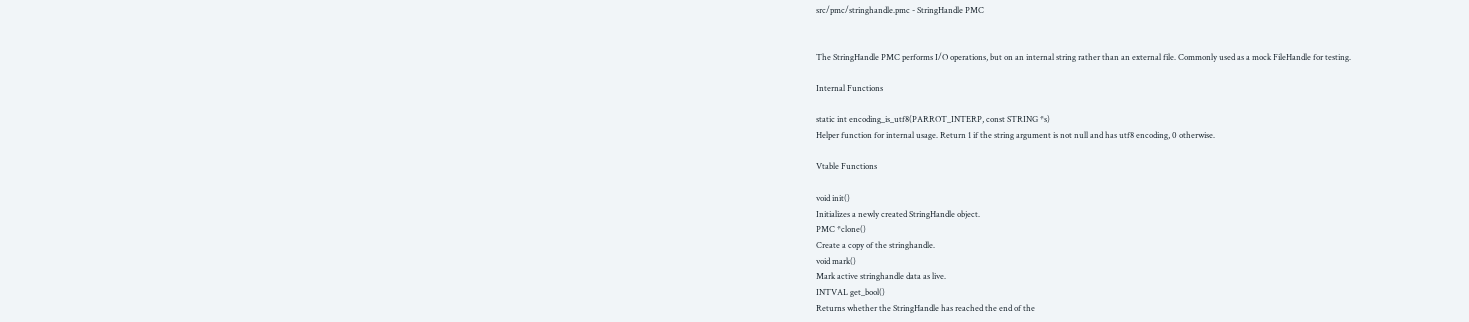src/pmc/stringhandle.pmc - StringHandle PMC


The StringHandle PMC performs I/O operations, but on an internal string rather than an external file. Commonly used as a mock FileHandle for testing.

Internal Functions

static int encoding_is_utf8(PARROT_INTERP, const STRING *s)
Helper function for internal usage. Return 1 if the string argument is not null and has utf8 encoding, 0 otherwise.

Vtable Functions

void init()
Initializes a newly created StringHandle object.
PMC *clone()
Create a copy of the stringhandle.
void mark()
Mark active stringhandle data as live.
INTVAL get_bool()
Returns whether the StringHandle has reached the end of the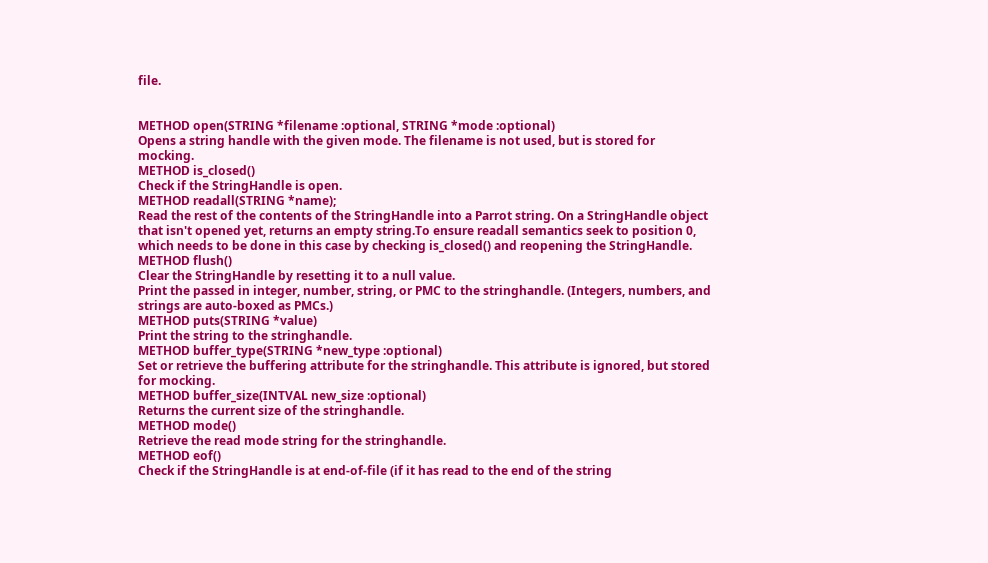file.


METHOD open(STRING *filename :optional, STRING *mode :optional)
Opens a string handle with the given mode. The filename is not used, but is stored for mocking.
METHOD is_closed()
Check if the StringHandle is open.
METHOD readall(STRING *name);
Read the rest of the contents of the StringHandle into a Parrot string. On a StringHandle object that isn't opened yet, returns an empty string.To ensure readall semantics seek to position 0, which needs to be done in this case by checking is_closed() and reopening the StringHandle.
METHOD flush()
Clear the StringHandle by resetting it to a null value.
Print the passed in integer, number, string, or PMC to the stringhandle. (Integers, numbers, and strings are auto-boxed as PMCs.)
METHOD puts(STRING *value)
Print the string to the stringhandle.
METHOD buffer_type(STRING *new_type :optional)
Set or retrieve the buffering attribute for the stringhandle. This attribute is ignored, but stored for mocking.
METHOD buffer_size(INTVAL new_size :optional)
Returns the current size of the stringhandle.
METHOD mode()
Retrieve the read mode string for the stringhandle.
METHOD eof()
Check if the StringHandle is at end-of-file (if it has read to the end of the string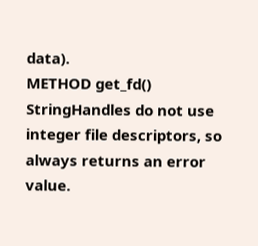data).
METHOD get_fd()
StringHandles do not use integer file descriptors, so always returns an error value.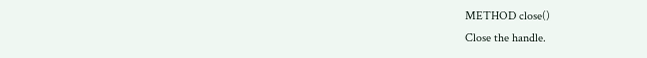METHOD close()
Close the handle.